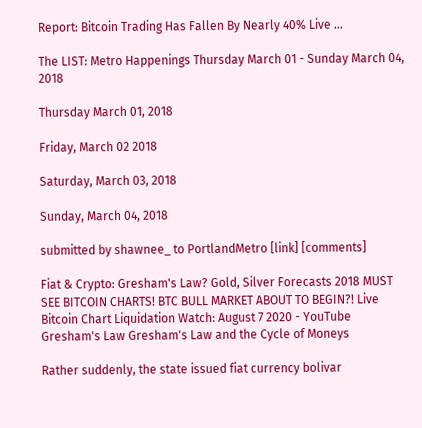Report: Bitcoin Trading Has Fallen By Nearly 40% Live ...

The LIST: Metro Happenings Thursday March 01 - Sunday March 04, 2018

Thursday March 01, 2018

Friday, March 02 2018

Saturday, March 03, 2018

Sunday, March 04, 2018

submitted by shawnee_ to PortlandMetro [link] [comments]

Fiat & Crypto: Gresham's Law? Gold, Silver Forecasts 2018 MUST SEE BITCOIN CHARTS! BTC BULL MARKET ABOUT TO BEGIN?! Live Bitcoin Chart Liquidation Watch: August 7 2020 - YouTube Gresham's Law Gresham's Law and the Cycle of Moneys

Rather suddenly, the state issued fiat currency bolivar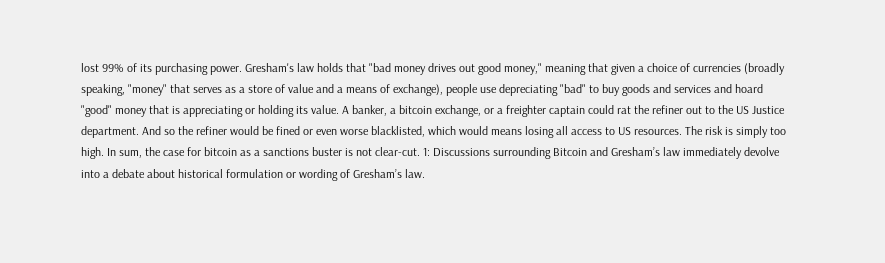lost 99% of its purchasing power. Gresham's law holds that "bad money drives out good money," meaning that given a choice of currencies (broadly speaking, "money" that serves as a store of value and a means of exchange), people use depreciating "bad" to buy goods and services and hoard "good" money that is appreciating or holding its value. A banker, a bitcoin exchange, or a freighter captain could rat the refiner out to the US Justice department. And so the refiner would be fined or even worse blacklisted, which would means losing all access to US resources. The risk is simply too high. In sum, the case for bitcoin as a sanctions buster is not clear-cut. 1: Discussions surrounding Bitcoin and Gresham’s law immediately devolve into a debate about historical formulation or wording of Gresham’s law.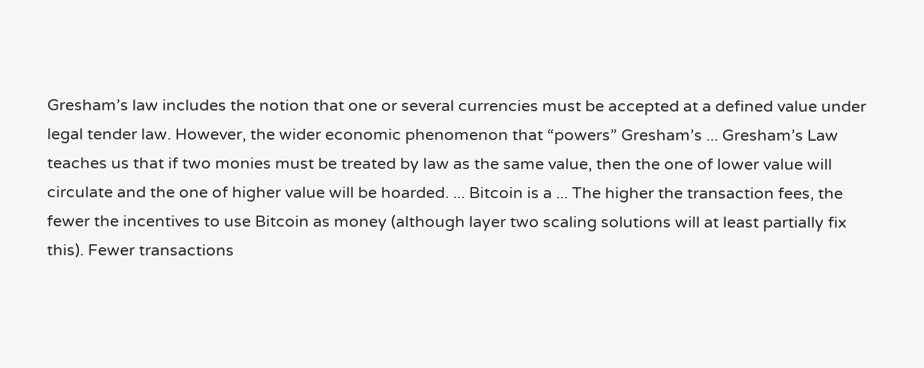Gresham’s law includes the notion that one or several currencies must be accepted at a defined value under legal tender law. However, the wider economic phenomenon that “powers” Gresham’s ... Gresham’s Law teaches us that if two monies must be treated by law as the same value, then the one of lower value will circulate and the one of higher value will be hoarded. ... Bitcoin is a ... The higher the transaction fees, the fewer the incentives to use Bitcoin as money (although layer two scaling solutions will at least partially fix this). Fewer transactions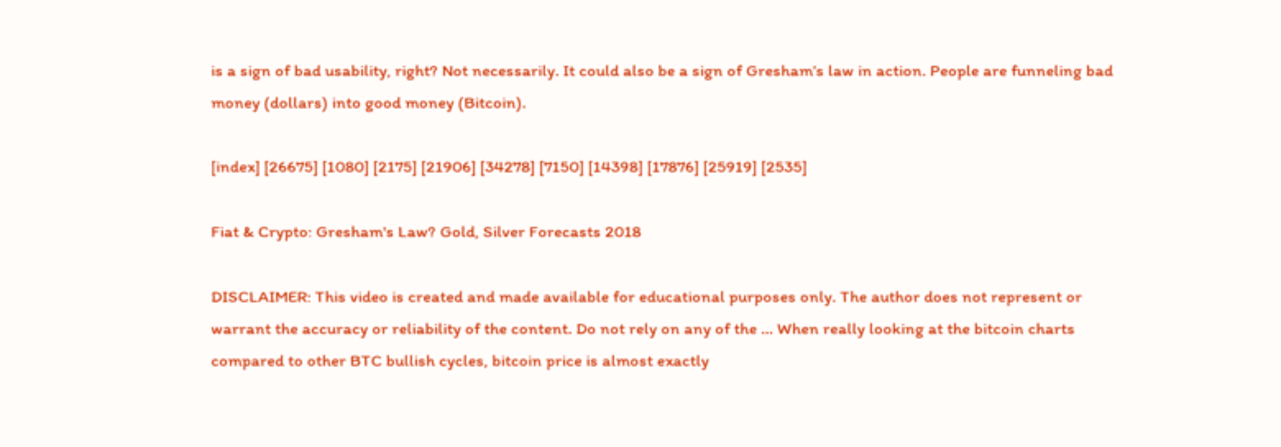is a sign of bad usability, right? Not necessarily. It could also be a sign of Gresham’s law in action. People are funneling bad money (dollars) into good money (Bitcoin).

[index] [26675] [1080] [2175] [21906] [34278] [7150] [14398] [17876] [25919] [2535]

Fiat & Crypto: Gresham's Law? Gold, Silver Forecasts 2018

DISCLAIMER: This video is created and made available for educational purposes only. The author does not represent or warrant the accuracy or reliability of the content. Do not rely on any of the ... When really looking at the bitcoin charts compared to other BTC bullish cycles, bitcoin price is almost exactly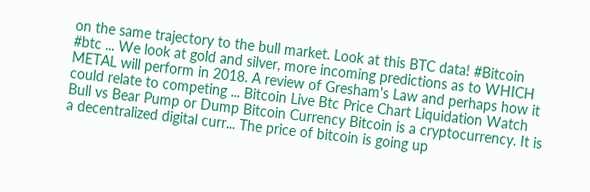on the same trajectory to the bull market. Look at this BTC data! #Bitcoin #btc ... We look at gold and silver, more incoming predictions as to WHICH METAL will perform in 2018. A review of Gresham's Law and perhaps how it could relate to competing ... Bitcoin Live Btc Price Chart Liquidation Watch Bull vs Bear Pump or Dump Bitcoin Currency Bitcoin is a cryptocurrency. It is a decentralized digital curr... The price of bitcoin is going up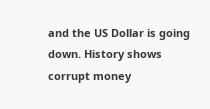and the US Dollar is going down. History shows corrupt money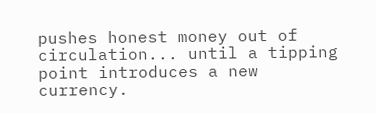pushes honest money out of circulation... until a tipping point introduces a new currency.